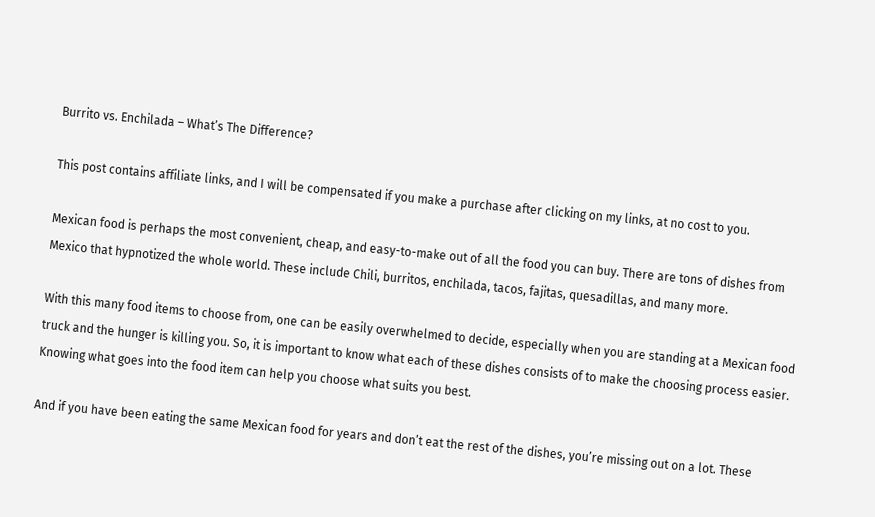Burrito vs. Enchilada – What’s The Difference?

This post contains affiliate links, and I will be compensated if you make a purchase after clicking on my links, at no cost to you.

Mexican food is perhaps the most convenient, cheap, and easy-to-make out of all the food you can buy. There are tons of dishes from Mexico that hypnotized the whole world. These include Chili, burritos, enchilada, tacos, fajitas, quesadillas, and many more.

With this many food items to choose from, one can be easily overwhelmed to decide, especially when you are standing at a Mexican food truck and the hunger is killing you. So, it is important to know what each of these dishes consists of to make the choosing process easier. Knowing what goes into the food item can help you choose what suits you best.

And if you have been eating the same Mexican food for years and don’t eat the rest of the dishes, you’re missing out on a lot. These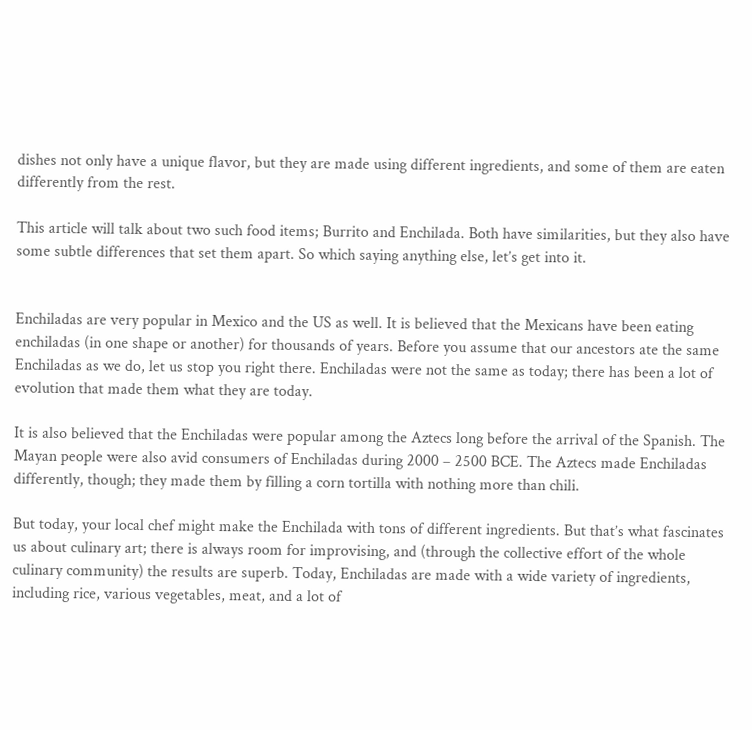dishes not only have a unique flavor, but they are made using different ingredients, and some of them are eaten differently from the rest.

This article will talk about two such food items; Burrito and Enchilada. Both have similarities, but they also have some subtle differences that set them apart. So which saying anything else, let’s get into it.


Enchiladas are very popular in Mexico and the US as well. It is believed that the Mexicans have been eating enchiladas (in one shape or another) for thousands of years. Before you assume that our ancestors ate the same Enchiladas as we do, let us stop you right there. Enchiladas were not the same as today; there has been a lot of evolution that made them what they are today.

It is also believed that the Enchiladas were popular among the Aztecs long before the arrival of the Spanish. The Mayan people were also avid consumers of Enchiladas during 2000 – 2500 BCE. The Aztecs made Enchiladas differently, though; they made them by filling a corn tortilla with nothing more than chili.

But today, your local chef might make the Enchilada with tons of different ingredients. But that’s what fascinates us about culinary art; there is always room for improvising, and (through the collective effort of the whole culinary community) the results are superb. Today, Enchiladas are made with a wide variety of ingredients, including rice, various vegetables, meat, and a lot of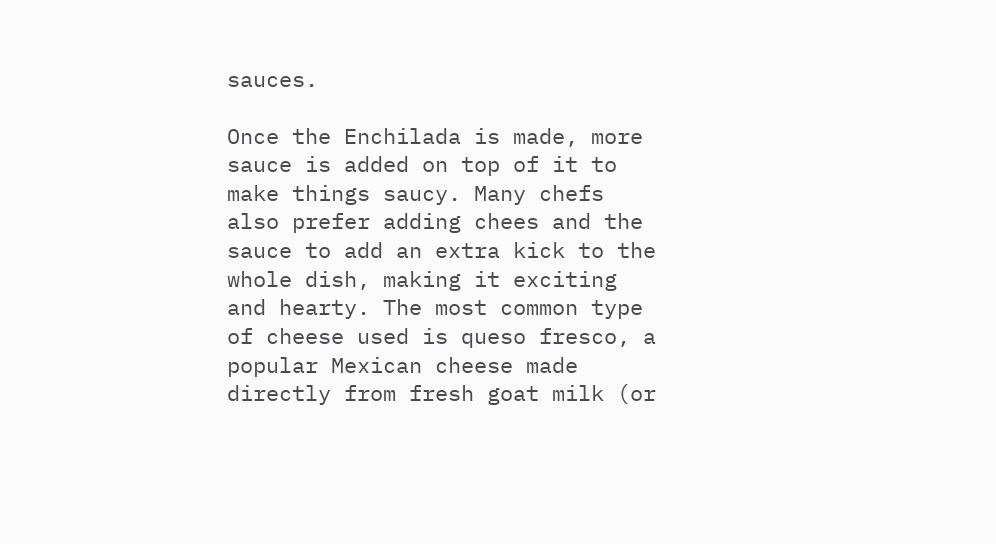sauces.

Once the Enchilada is made, more sauce is added on top of it to make things saucy. Many chefs also prefer adding chees and the sauce to add an extra kick to the whole dish, making it exciting and hearty. The most common type of cheese used is queso fresco, a popular Mexican cheese made directly from fresh goat milk (or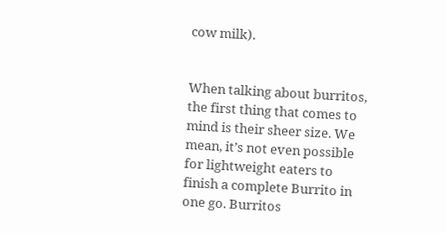cow milk).


When talking about burritos, the first thing that comes to mind is their sheer size. We mean, it’s not even possible for lightweight eaters to finish a complete Burrito in one go. Burritos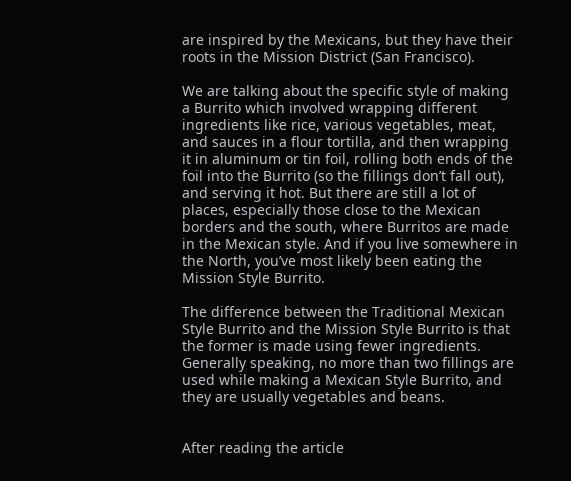are inspired by the Mexicans, but they have their roots in the Mission District (San Francisco).

We are talking about the specific style of making a Burrito which involved wrapping different ingredients like rice, various vegetables, meat, and sauces in a flour tortilla, and then wrapping it in aluminum or tin foil, rolling both ends of the foil into the Burrito (so the fillings don’t fall out), and serving it hot. But there are still a lot of places, especially those close to the Mexican borders and the south, where Burritos are made in the Mexican style. And if you live somewhere in the North, you’ve most likely been eating the Mission Style Burrito.

The difference between the Traditional Mexican Style Burrito and the Mission Style Burrito is that the former is made using fewer ingredients. Generally speaking, no more than two fillings are used while making a Mexican Style Burrito, and they are usually vegetables and beans.


After reading the article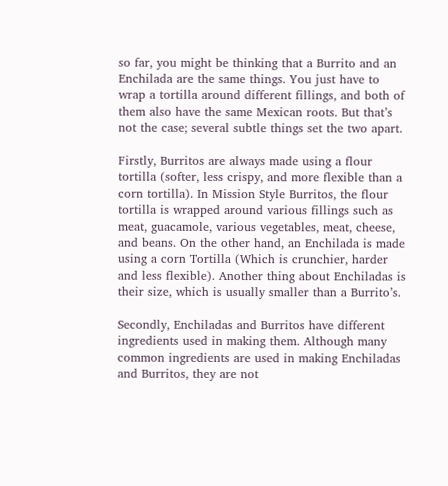so far, you might be thinking that a Burrito and an Enchilada are the same things. You just have to wrap a tortilla around different fillings, and both of them also have the same Mexican roots. But that’s not the case; several subtle things set the two apart.

Firstly, Burritos are always made using a flour tortilla (softer, less crispy, and more flexible than a corn tortilla). In Mission Style Burritos, the flour tortilla is wrapped around various fillings such as meat, guacamole, various vegetables, meat, cheese, and beans. On the other hand, an Enchilada is made using a corn Tortilla (Which is crunchier, harder and less flexible). Another thing about Enchiladas is their size, which is usually smaller than a Burrito’s.

Secondly, Enchiladas and Burritos have different ingredients used in making them. Although many common ingredients are used in making Enchiladas and Burritos, they are not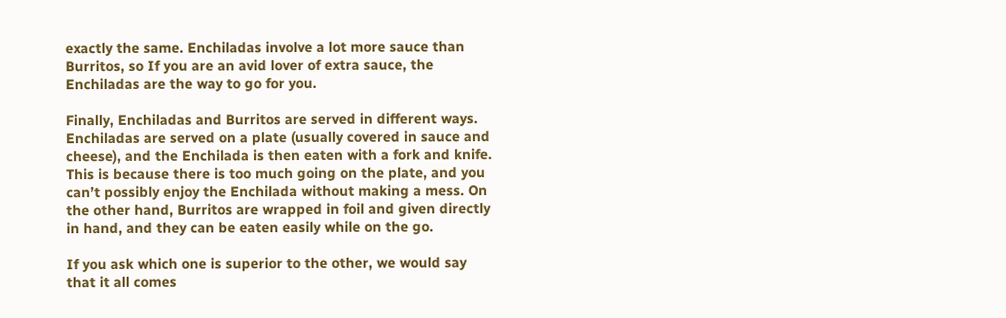exactly the same. Enchiladas involve a lot more sauce than Burritos, so If you are an avid lover of extra sauce, the Enchiladas are the way to go for you.

Finally, Enchiladas and Burritos are served in different ways. Enchiladas are served on a plate (usually covered in sauce and cheese), and the Enchilada is then eaten with a fork and knife. This is because there is too much going on the plate, and you can’t possibly enjoy the Enchilada without making a mess. On the other hand, Burritos are wrapped in foil and given directly in hand, and they can be eaten easily while on the go.

If you ask which one is superior to the other, we would say that it all comes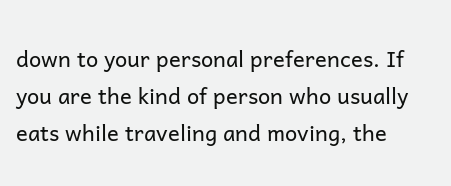down to your personal preferences. If you are the kind of person who usually eats while traveling and moving, the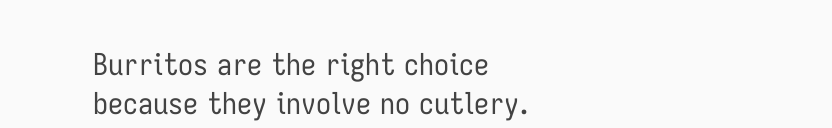Burritos are the right choice because they involve no cutlery.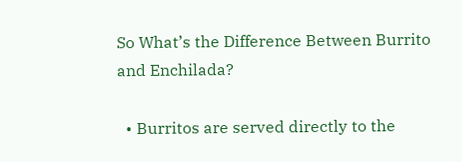So What’s the Difference Between Burrito and Enchilada?

  • Burritos are served directly to the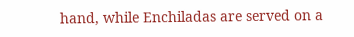hand, while Enchiladas are served on a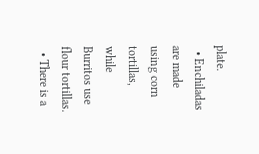plate.
  • Enchiladas are made using corn tortillas, while Burritos use flour tortillas.
  • There is a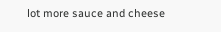lot more sauce and cheese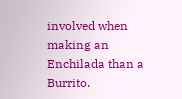involved when making an Enchilada than a Burrito.